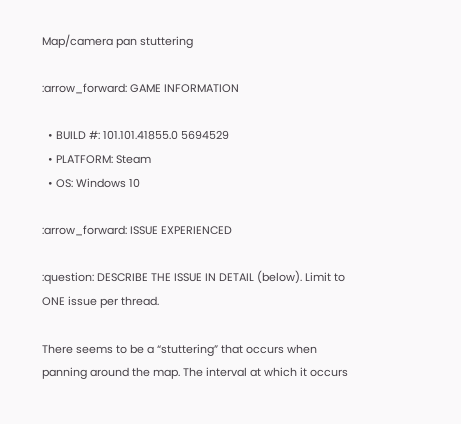Map/camera pan stuttering

:arrow_forward: GAME INFORMATION

  • BUILD #: 101.101.41855.0 5694529
  • PLATFORM: Steam
  • OS: Windows 10

:arrow_forward: ISSUE EXPERIENCED

:question: DESCRIBE THE ISSUE IN DETAIL (below). Limit to ONE issue per thread.

There seems to be a “stuttering” that occurs when panning around the map. The interval at which it occurs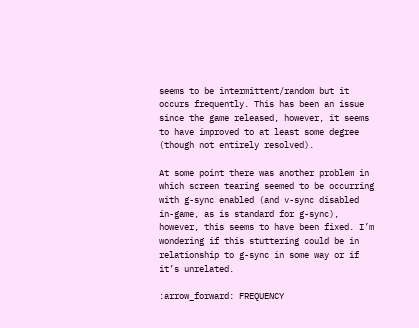seems to be intermittent/random but it occurs frequently. This has been an issue since the game released, however, it seems to have improved to at least some degree (though not entirely resolved).

At some point there was another problem in which screen tearing seemed to be occurring with g-sync enabled (and v-sync disabled in-game, as is standard for g-sync), however, this seems to have been fixed. I’m wondering if this stuttering could be in relationship to g-sync in some way or if it’s unrelated.

:arrow_forward: FREQUENCY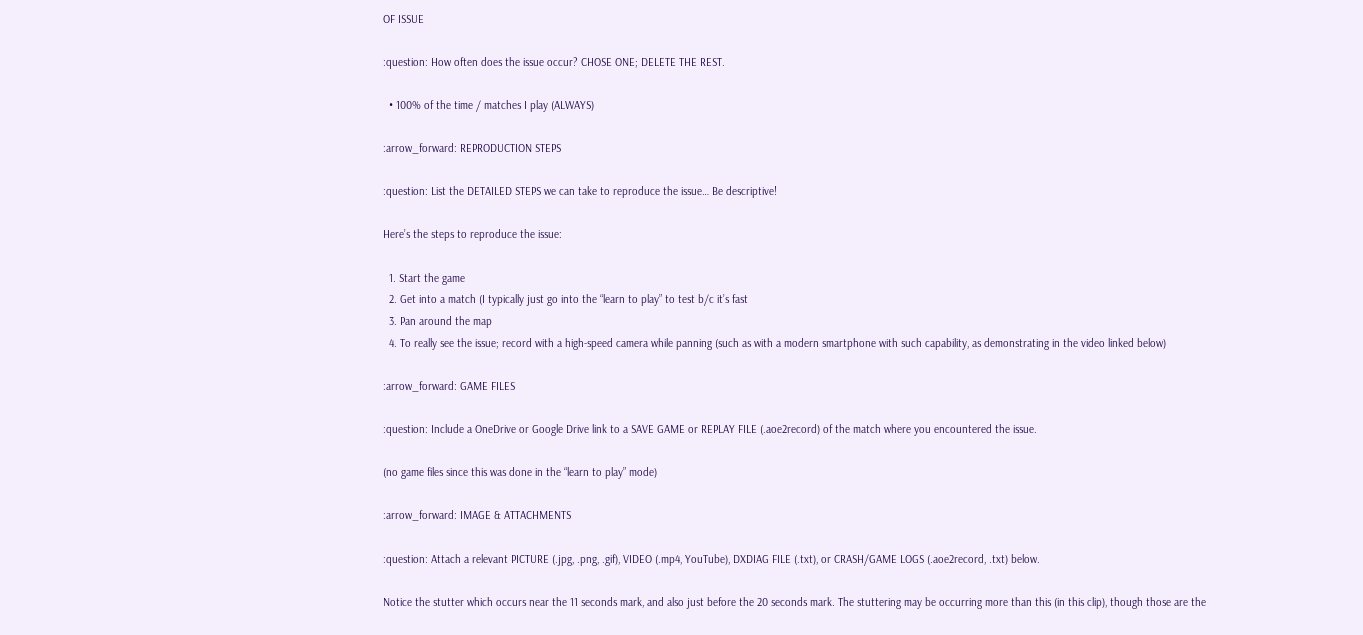OF ISSUE

:question: How often does the issue occur? CHOSE ONE; DELETE THE REST.

  • 100% of the time / matches I play (ALWAYS)

:arrow_forward: REPRODUCTION STEPS

:question: List the DETAILED STEPS we can take to reproduce the issue… Be descriptive!

Here’s the steps to reproduce the issue:

  1. Start the game
  2. Get into a match (I typically just go into the “learn to play” to test b/c it’s fast
  3. Pan around the map
  4. To really see the issue; record with a high-speed camera while panning (such as with a modern smartphone with such capability, as demonstrating in the video linked below)

:arrow_forward: GAME FILES

:question: Include a OneDrive or Google Drive link to a SAVE GAME or REPLAY FILE (.aoe2record) of the match where you encountered the issue.

(no game files since this was done in the “learn to play” mode)

:arrow_forward: IMAGE & ATTACHMENTS

:question: Attach a relevant PICTURE (.jpg, .png, .gif), VIDEO (.mp4, YouTube), DXDIAG FILE (.txt), or CRASH/GAME LOGS (.aoe2record, .txt) below.

Notice the stutter which occurs near the 11 seconds mark, and also just before the 20 seconds mark. The stuttering may be occurring more than this (in this clip), though those are the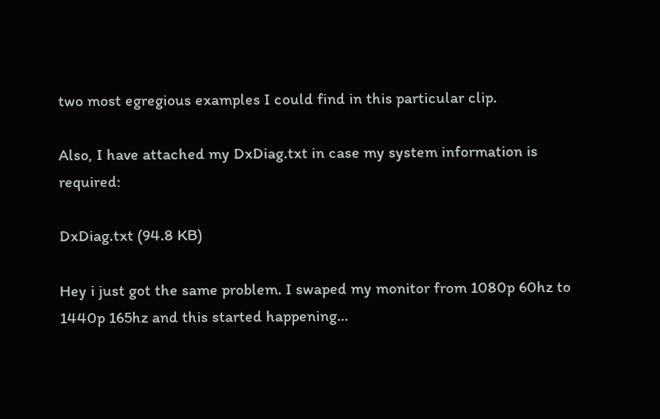two most egregious examples I could find in this particular clip.

Also, I have attached my DxDiag.txt in case my system information is required:

DxDiag.txt (94.8 KB)

Hey i just got the same problem. I swaped my monitor from 1080p 60hz to 1440p 165hz and this started happening…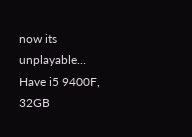now its unplayable…
Have i5 9400F, 32GB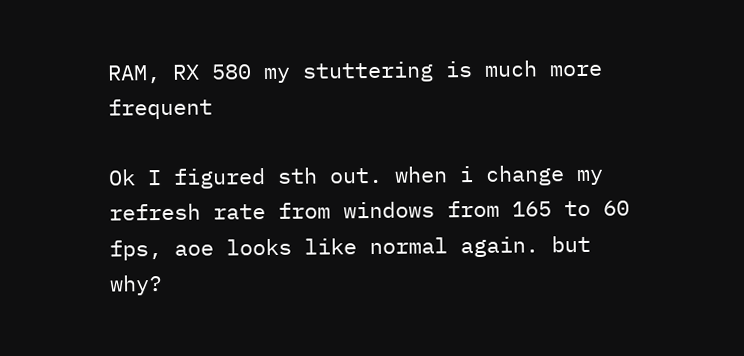RAM, RX 580 my stuttering is much more frequent

Ok I figured sth out. when i change my refresh rate from windows from 165 to 60 fps, aoe looks like normal again. but why?